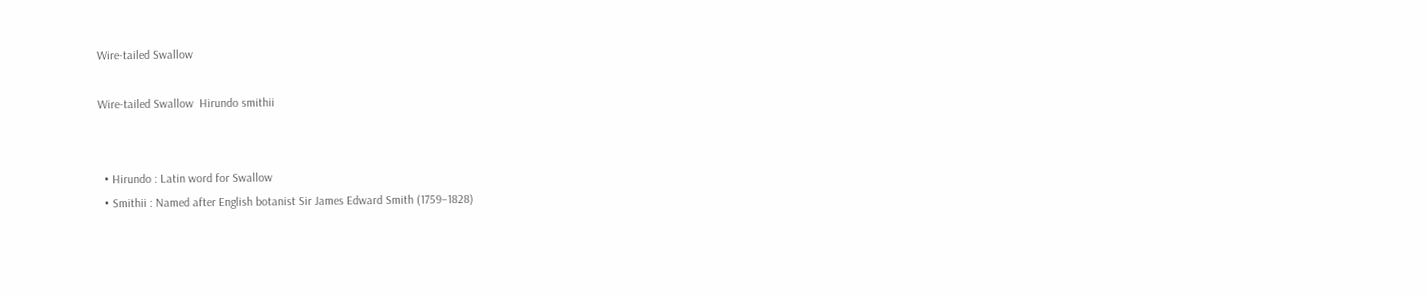Wire-tailed Swallow

Wire-tailed Swallow  Hirundo smithii


  • Hirundo : Latin word for Swallow
  • Smithii : Named after English botanist Sir James Edward Smith (1759–1828)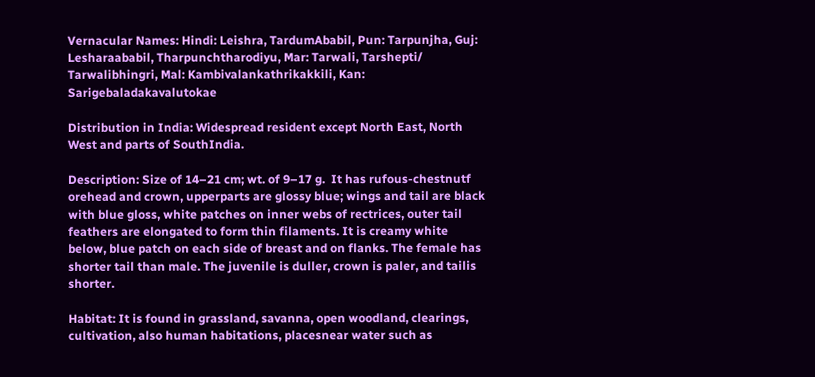Vernacular Names: Hindi: Leishra, TardumAbabil, Pun: Tarpunjha, Guj: Lesharaababil, Tharpunchtharodiyu, Mar: Tarwali, Tarshepti/ Tarwalibhingri, Mal: Kambivalankathrikakkili, Kan: Sarigebaladakavalutokae

Distribution in India: Widespread resident except North East, North West and parts of SouthIndia.

Description: Size of 14–21 cm; wt. of 9–17 g.  It has rufous-chestnutf orehead and crown, upperparts are glossy blue; wings and tail are black with blue gloss, white patches on inner webs of rectrices, outer tail feathers are elongated to form thin filaments. It is creamy white below, blue patch on each side of breast and on flanks. The female has shorter tail than male. The juvenile is duller, crown is paler, and tailis shorter.

Habitat: It is found in grassland, savanna, open woodland, clearings, cultivation, also human habitations, placesnear water such as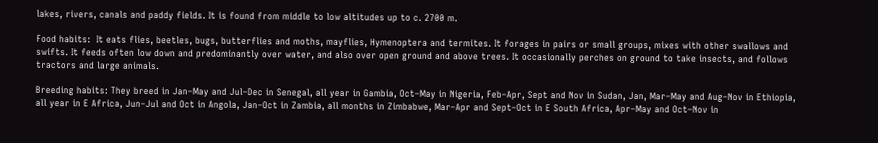lakes, rivers, canals and paddy fields. It is found from middle to low altitudes up to c. 2700 m.

Food habits:  It eats flies, beetles, bugs, butterflies and moths, mayflies, Hymenoptera and termites. It forages in pairs or small groups, mixes with other swallows and swifts. It feeds often low down and predominantly over water, and also over open ground and above trees. It occasionally perches on ground to take insects, and follows tractors and large animals.

Breeding habits: They breed in Jan–May and Jul–Dec in Senegal, all year in Gambia, Oct–May in Nigeria, Feb–Apr, Sept and Nov in Sudan, Jan, Mar–May and Aug–Nov in Ethiopia, all year in E Africa, Jun–Jul and Oct in Angola, Jan–Oct in Zambia, all months in Zimbabwe, Mar–Apr and Sept–Oct in E South Africa, Apr–May and Oct–Nov in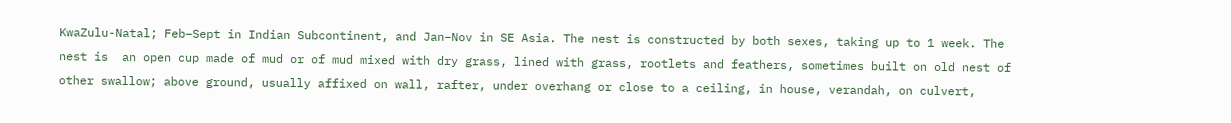KwaZulu-Natal; Feb–Sept in Indian Subcontinent, and Jan–Nov in SE Asia. The nest is constructed by both sexes, taking up to 1 week. The nest is  an open cup made of mud or of mud mixed with dry grass, lined with grass, rootlets and feathers, sometimes built on old nest of other swallow; above ground, usually affixed on wall, rafter, under overhang or close to a ceiling, in house, verandah, on culvert,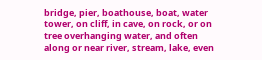bridge, pier, boathouse, boat, water tower, on cliff, in cave, on rock, or on tree overhanging water, and often along or near river, stream, lake, even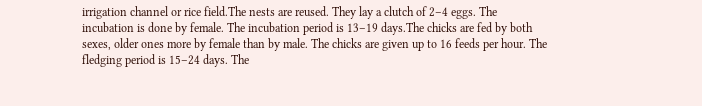irrigation channel or rice field.The nests are reused. They lay a clutch of 2–4 eggs. The incubation is done by female. The incubation period is 13–19 days.The chicks are fed by both sexes, older ones more by female than by male. The chicks are given up to 16 feeds per hour. The fledging period is 15–24 days. The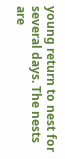young return to nest for several days. The nests are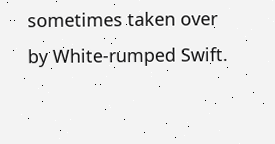sometimes taken over by White-rumped Swift.